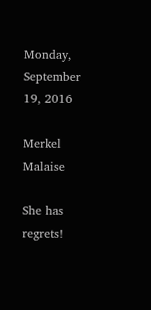Monday, September 19, 2016

Merkel Malaise

She has regrets!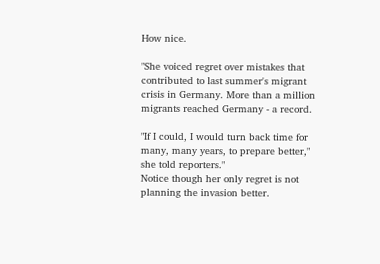How nice.

"She voiced regret over mistakes that contributed to last summer's migrant crisis in Germany. More than a million migrants reached Germany - a record.

"If I could, I would turn back time for many, many years, to prepare better," she told reporters."
Notice though her only regret is not planning the invasion better.